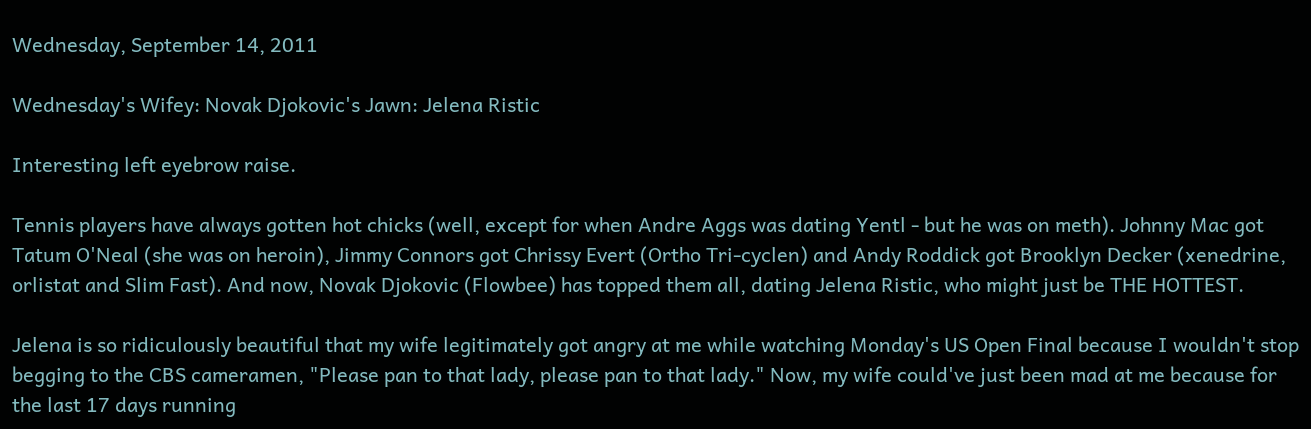Wednesday, September 14, 2011

Wednesday's Wifey: Novak Djokovic's Jawn: Jelena Ristic

Interesting left eyebrow raise.

Tennis players have always gotten hot chicks (well, except for when Andre Aggs was dating Yentl - but he was on meth). Johnny Mac got Tatum O'Neal (she was on heroin), Jimmy Connors got Chrissy Evert (Ortho Tri-cyclen) and Andy Roddick got Brooklyn Decker (xenedrine, orlistat and Slim Fast). And now, Novak Djokovic (Flowbee) has topped them all, dating Jelena Ristic, who might just be THE HOTTEST.

Jelena is so ridiculously beautiful that my wife legitimately got angry at me while watching Monday's US Open Final because I wouldn't stop begging to the CBS cameramen, "Please pan to that lady, please pan to that lady." Now, my wife could've just been mad at me because for the last 17 days running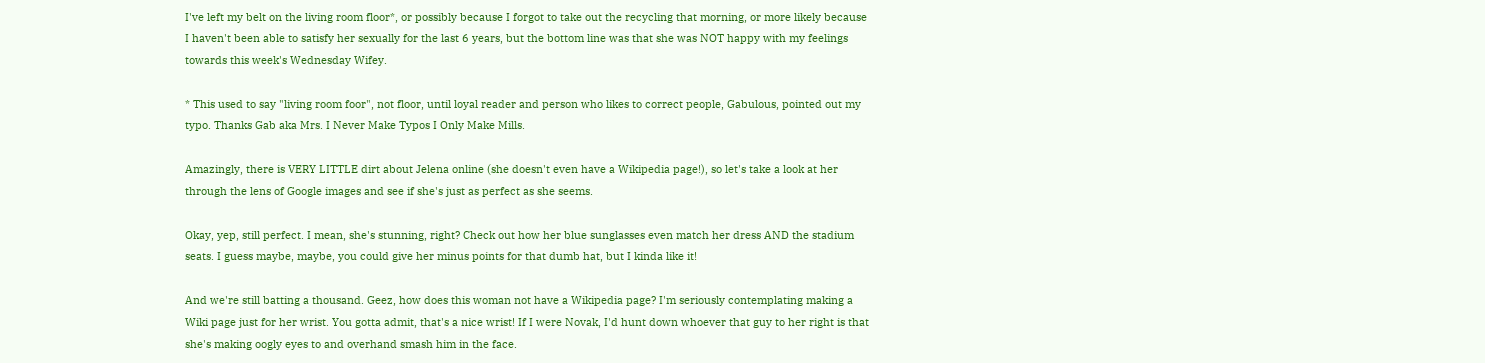I've left my belt on the living room floor*, or possibly because I forgot to take out the recycling that morning, or more likely because I haven't been able to satisfy her sexually for the last 6 years, but the bottom line was that she was NOT happy with my feelings towards this week's Wednesday Wifey.

* This used to say "living room foor", not floor, until loyal reader and person who likes to correct people, Gabulous, pointed out my typo. Thanks Gab aka Mrs. I Never Make Typos I Only Make Mills.

Amazingly, there is VERY LITTLE dirt about Jelena online (she doesn't even have a Wikipedia page!), so let's take a look at her through the lens of Google images and see if she's just as perfect as she seems.

Okay, yep, still perfect. I mean, she's stunning, right? Check out how her blue sunglasses even match her dress AND the stadium seats. I guess maybe, maybe, you could give her minus points for that dumb hat, but I kinda like it!

And we're still batting a thousand. Geez, how does this woman not have a Wikipedia page? I'm seriously contemplating making a Wiki page just for her wrist. You gotta admit, that's a nice wrist! If I were Novak, I'd hunt down whoever that guy to her right is that she's making oogly eyes to and overhand smash him in the face.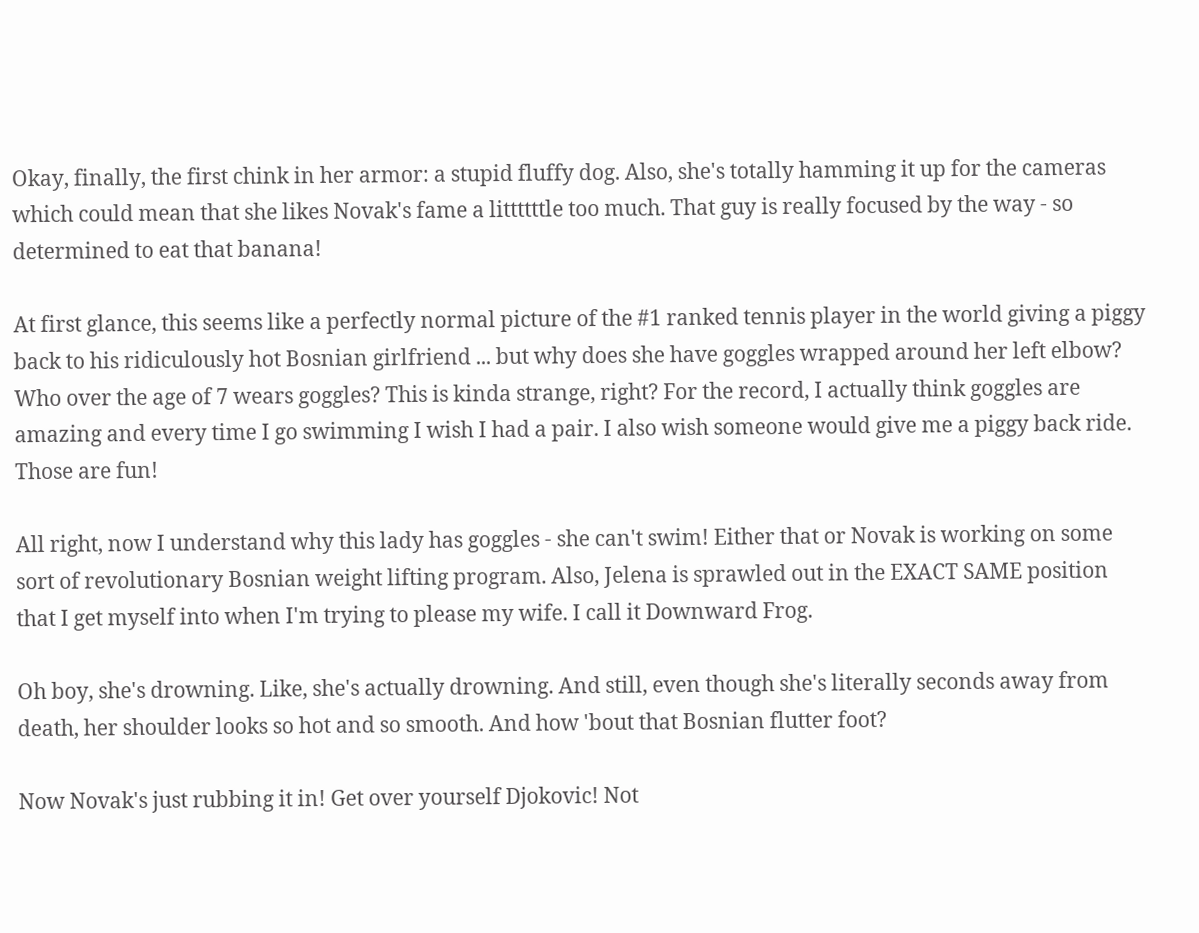Okay, finally, the first chink in her armor: a stupid fluffy dog. Also, she's totally hamming it up for the cameras which could mean that she likes Novak's fame a littttttle too much. That guy is really focused by the way - so determined to eat that banana!

At first glance, this seems like a perfectly normal picture of the #1 ranked tennis player in the world giving a piggy back to his ridiculously hot Bosnian girlfriend ... but why does she have goggles wrapped around her left elbow? Who over the age of 7 wears goggles? This is kinda strange, right? For the record, I actually think goggles are amazing and every time I go swimming I wish I had a pair. I also wish someone would give me a piggy back ride. Those are fun!

All right, now I understand why this lady has goggles - she can't swim! Either that or Novak is working on some sort of revolutionary Bosnian weight lifting program. Also, Jelena is sprawled out in the EXACT SAME position that I get myself into when I'm trying to please my wife. I call it Downward Frog.

Oh boy, she's drowning. Like, she's actually drowning. And still, even though she's literally seconds away from death, her shoulder looks so hot and so smooth. And how 'bout that Bosnian flutter foot?

Now Novak's just rubbing it in! Get over yourself Djokovic! Not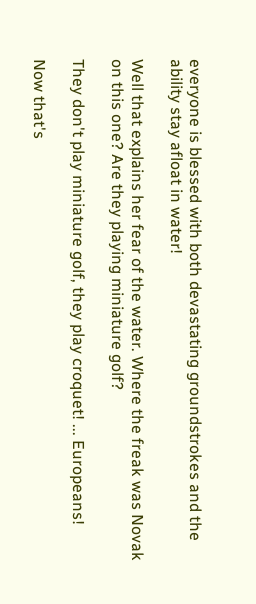everyone is blessed with both devastating groundstrokes and the ability stay afloat in water!

Well that explains her fear of the water. Where the freak was Novak on this one? Are they playing miniature golf?

They don't play miniature golf, they play croquet! ... Europeans!

Now that's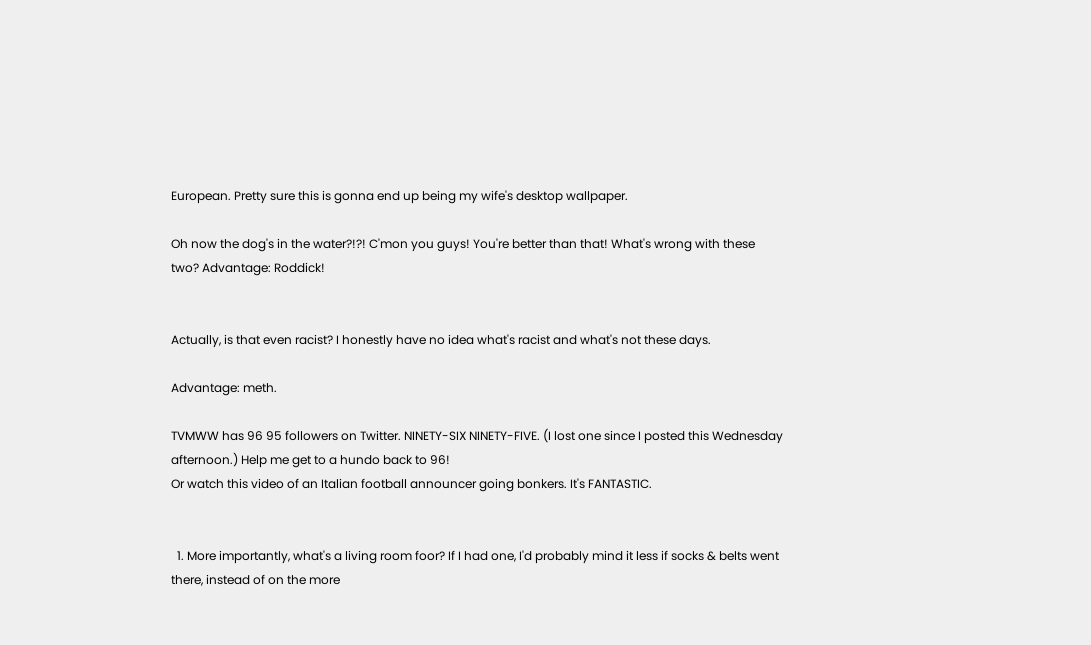European. Pretty sure this is gonna end up being my wife's desktop wallpaper.

Oh now the dog's in the water?!?! C'mon you guys! You're better than that! What's wrong with these two? Advantage: Roddick!


Actually, is that even racist? I honestly have no idea what's racist and what's not these days.

Advantage: meth.

TVMWW has 96 95 followers on Twitter. NINETY-SIX NINETY-FIVE. (I lost one since I posted this Wednesday afternoon.) Help me get to a hundo back to 96!
Or watch this video of an Italian football announcer going bonkers. It's FANTASTIC.


  1. More importantly, what's a living room foor? If I had one, I'd probably mind it less if socks & belts went there, instead of on the more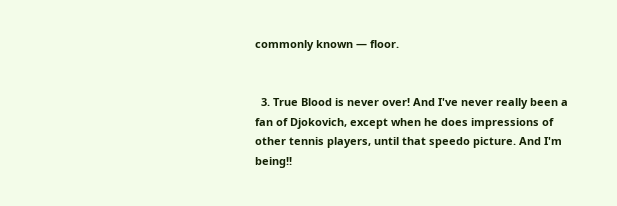commonly known — floor.


  3. True Blood is never over! And I've never really been a fan of Djokovich, except when he does impressions of other tennis players, until that speedo picture. And I'm being!!